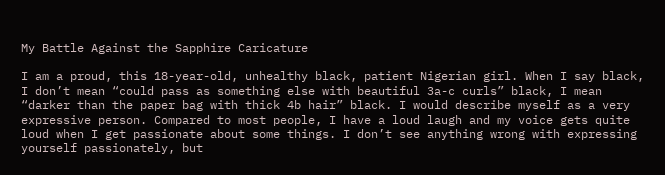My Battle Against the Sapphire Caricature

I am a proud, this 18-year-old, unhealthy black, patient Nigerian girl. When I say black, I don’t mean “could pass as something else with beautiful 3a-c curls” black, I mean “darker than the paper bag with thick 4b hair” black. I would describe myself as a very expressive person. Compared to most people, I have a loud laugh and my voice gets quite loud when I get passionate about some things. I don’t see anything wrong with expressing yourself passionately, but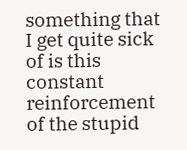something that I get quite sick of is this constant reinforcement of the stupid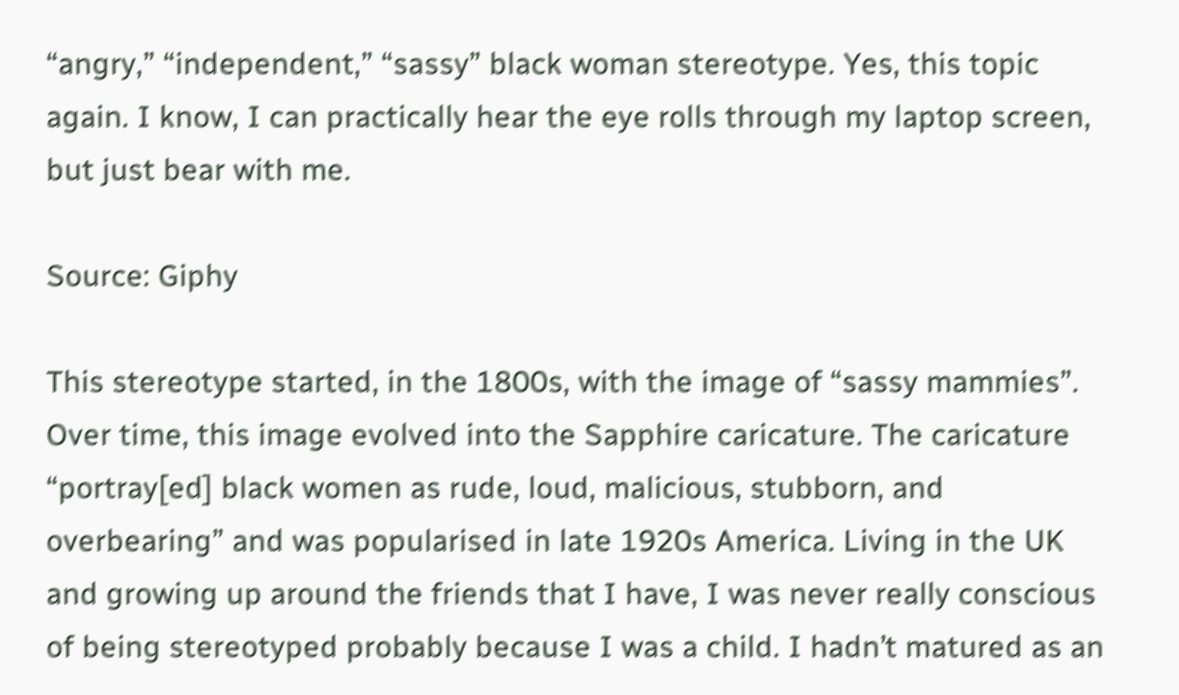“angry,” “independent,” “sassy” black woman stereotype. Yes, this topic again. I know, I can practically hear the eye rolls through my laptop screen, but just bear with me.

Source: Giphy

This stereotype started, in the 1800s, with the image of “sassy mammies”. Over time, this image evolved into the Sapphire caricature. The caricature “portray[ed] black women as rude, loud, malicious, stubborn, and overbearing” and was popularised in late 1920s America. Living in the UK and growing up around the friends that I have, I was never really conscious of being stereotyped probably because I was a child. I hadn’t matured as an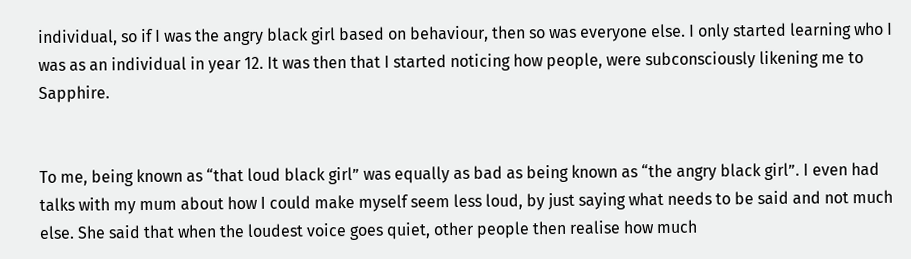individual, so if I was the angry black girl based on behaviour, then so was everyone else. I only started learning who I was as an individual in year 12. It was then that I started noticing how people, were subconsciously likening me to Sapphire.


To me, being known as “that loud black girl” was equally as bad as being known as “the angry black girl”. I even had talks with my mum about how I could make myself seem less loud, by just saying what needs to be said and not much else. She said that when the loudest voice goes quiet, other people then realise how much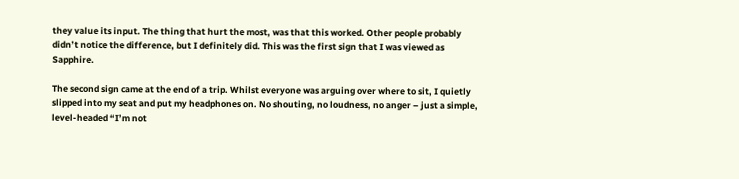they value its input. The thing that hurt the most, was that this worked. Other people probably didn’t notice the difference, but I definitely did. This was the first sign that I was viewed as Sapphire.

The second sign came at the end of a trip. Whilst everyone was arguing over where to sit, I quietly slipped into my seat and put my headphones on. No shouting, no loudness, no anger – just a simple, level-headed “I’m not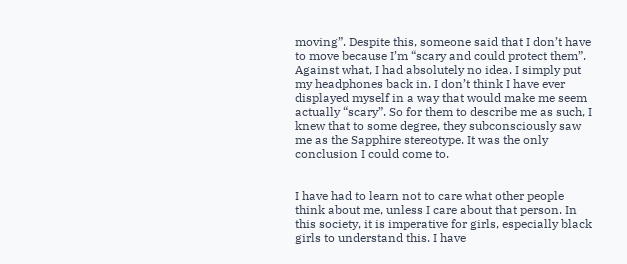moving”. Despite this, someone said that I don’t have to move because I’m “scary and could protect them”. Against what, I had absolutely no idea. I simply put my headphones back in. I don’t think I have ever displayed myself in a way that would make me seem actually “scary”. So for them to describe me as such, I knew that to some degree, they subconsciously saw me as the Sapphire stereotype. It was the only conclusion I could come to.


I have had to learn not to care what other people think about me, unless I care about that person. In this society, it is imperative for girls, especially black girls to understand this. I have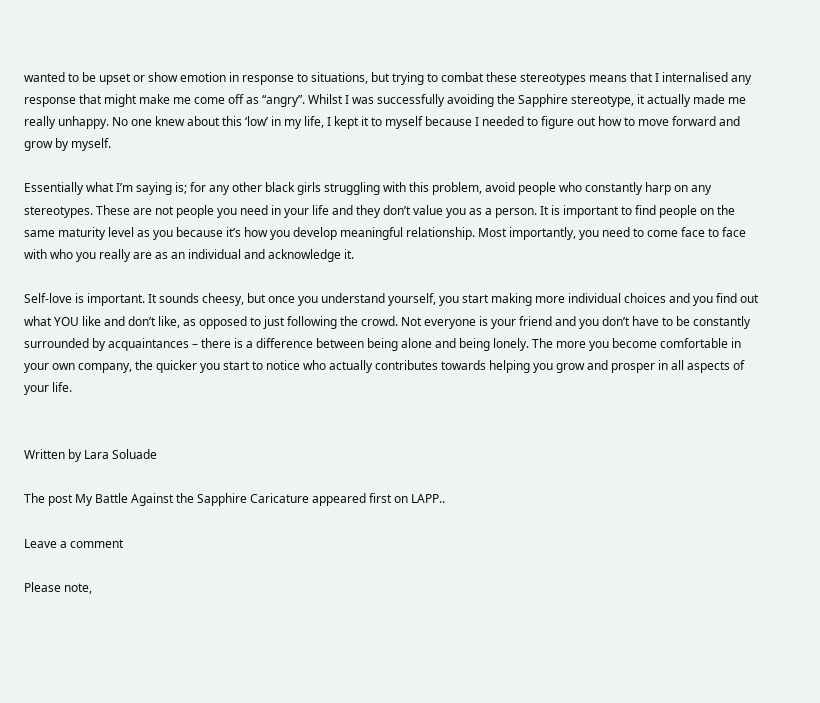wanted to be upset or show emotion in response to situations, but trying to combat these stereotypes means that I internalised any response that might make me come off as “angry”. Whilst I was successfully avoiding the Sapphire stereotype, it actually made me really unhappy. No one knew about this ‘low’ in my life, I kept it to myself because I needed to figure out how to move forward and grow by myself.

Essentially what I’m saying is; for any other black girls struggling with this problem, avoid people who constantly harp on any stereotypes. These are not people you need in your life and they don’t value you as a person. It is important to find people on the same maturity level as you because it’s how you develop meaningful relationship. Most importantly, you need to come face to face with who you really are as an individual and acknowledge it.

Self-love is important. It sounds cheesy, but once you understand yourself, you start making more individual choices and you find out what YOU like and don’t like, as opposed to just following the crowd. Not everyone is your friend and you don’t have to be constantly surrounded by acquaintances – there is a difference between being alone and being lonely. The more you become comfortable in your own company, the quicker you start to notice who actually contributes towards helping you grow and prosper in all aspects of your life.


Written by Lara Soluade

The post My Battle Against the Sapphire Caricature appeared first on LAPP..

Leave a comment

Please note,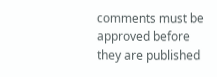comments must be approved before they are published